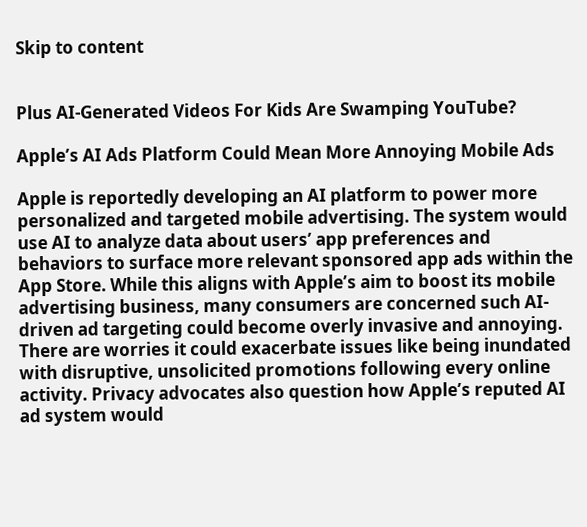Skip to content


Plus AI-Generated Videos For Kids Are Swamping YouTube?

Apple’s AI Ads Platform Could Mean More Annoying Mobile Ads

Apple is reportedly developing an AI platform to power more personalized and targeted mobile advertising. The system would use AI to analyze data about users’ app preferences and behaviors to surface more relevant sponsored app ads within the App Store. While this aligns with Apple’s aim to boost its mobile advertising business, many consumers are concerned such AI-driven ad targeting could become overly invasive and annoying. There are worries it could exacerbate issues like being inundated with disruptive, unsolicited promotions following every online activity. Privacy advocates also question how Apple’s reputed AI ad system would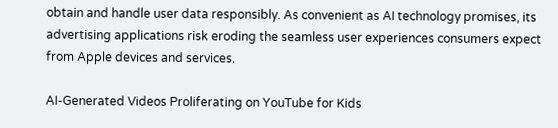obtain and handle user data responsibly. As convenient as AI technology promises, its advertising applications risk eroding the seamless user experiences consumers expect from Apple devices and services.

AI-Generated Videos Proliferating on YouTube for Kids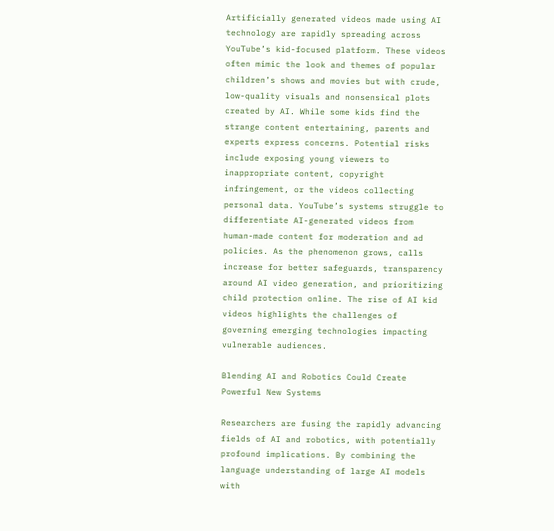Artificially generated videos made using AI technology are rapidly spreading across YouTube’s kid-focused platform. These videos often mimic the look and themes of popular children’s shows and movies but with crude, low-quality visuals and nonsensical plots created by AI. While some kids find the strange content entertaining, parents and experts express concerns. Potential risks include exposing young viewers to inappropriate content, copyright infringement, or the videos collecting personal data. YouTube’s systems struggle to differentiate AI-generated videos from human-made content for moderation and ad policies. As the phenomenon grows, calls increase for better safeguards, transparency around AI video generation, and prioritizing child protection online. The rise of AI kid videos highlights the challenges of governing emerging technologies impacting vulnerable audiences.

Blending AI and Robotics Could Create Powerful New Systems

Researchers are fusing the rapidly advancing fields of AI and robotics, with potentially profound implications. By combining the language understanding of large AI models with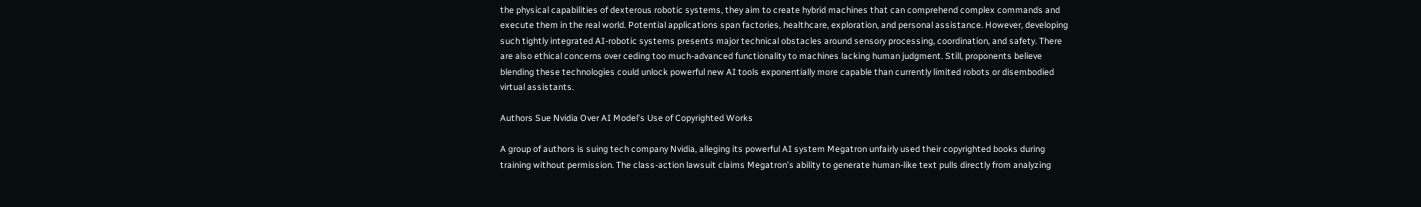the physical capabilities of dexterous robotic systems, they aim to create hybrid machines that can comprehend complex commands and execute them in the real world. Potential applications span factories, healthcare, exploration, and personal assistance. However, developing such tightly integrated AI-robotic systems presents major technical obstacles around sensory processing, coordination, and safety. There are also ethical concerns over ceding too much-advanced functionality to machines lacking human judgment. Still, proponents believe blending these technologies could unlock powerful new AI tools exponentially more capable than currently limited robots or disembodied virtual assistants.

Authors Sue Nvidia Over AI Model’s Use of Copyrighted Works

A group of authors is suing tech company Nvidia, alleging its powerful AI system Megatron unfairly used their copyrighted books during training without permission. The class-action lawsuit claims Megatron’s ability to generate human-like text pulls directly from analyzing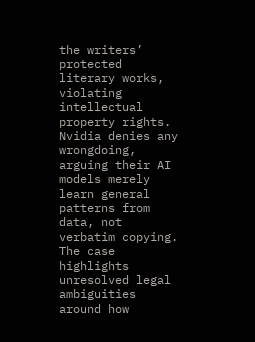the writers’ protected literary works, violating intellectual property rights. Nvidia denies any wrongdoing, arguing their AI models merely learn general patterns from data, not verbatim copying. The case highlights unresolved legal ambiguities around how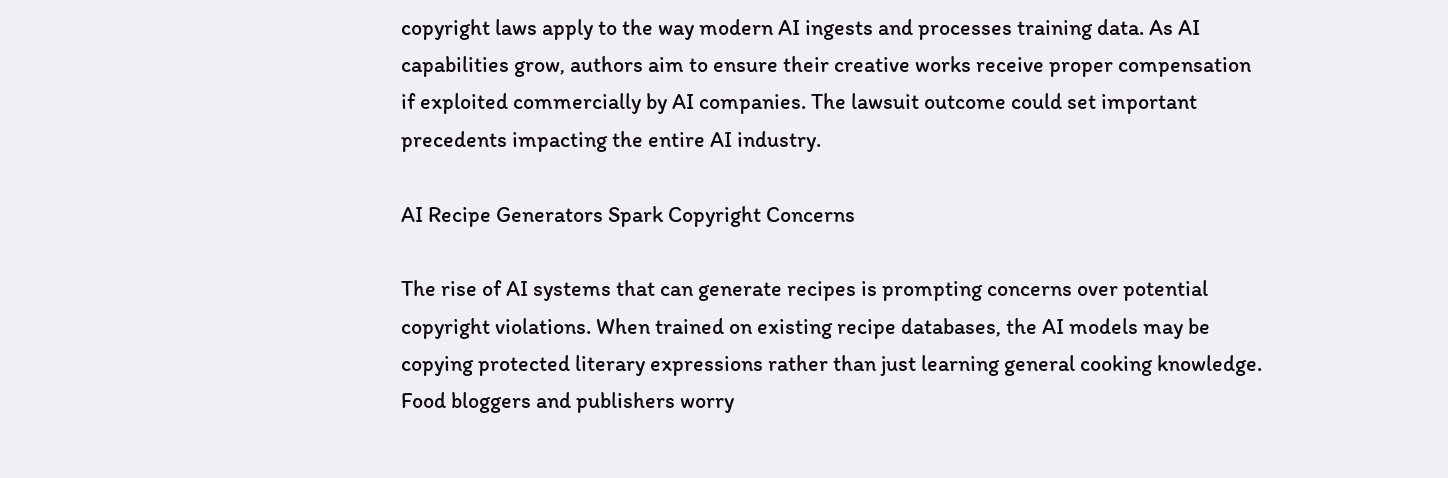copyright laws apply to the way modern AI ingests and processes training data. As AI capabilities grow, authors aim to ensure their creative works receive proper compensation if exploited commercially by AI companies. The lawsuit outcome could set important precedents impacting the entire AI industry.

AI Recipe Generators Spark Copyright Concerns

The rise of AI systems that can generate recipes is prompting concerns over potential copyright violations. When trained on existing recipe databases, the AI models may be copying protected literary expressions rather than just learning general cooking knowledge. Food bloggers and publishers worry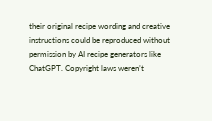their original recipe wording and creative instructions could be reproduced without permission by AI recipe generators like ChatGPT. Copyright laws weren’t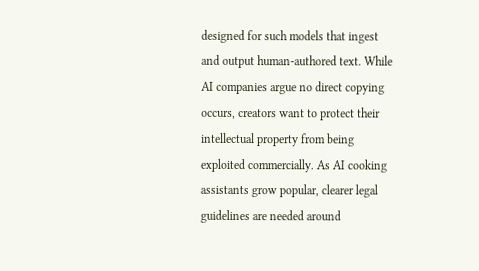designed for such models that ingest and output human-authored text. While AI companies argue no direct copying occurs, creators want to protect their intellectual property from being exploited commercially. As AI cooking assistants grow popular, clearer legal guidelines are needed around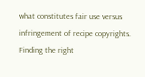what constitutes fair use versus infringement of recipe copyrights. Finding the right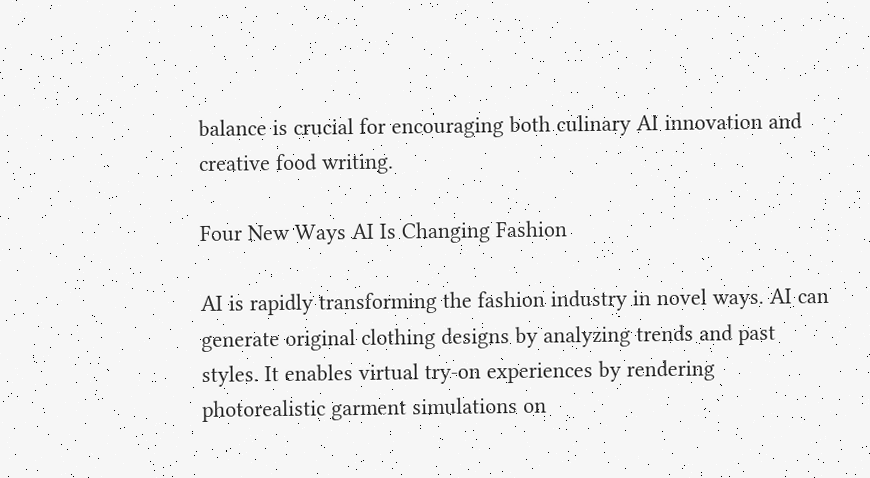balance is crucial for encouraging both culinary AI innovation and creative food writing.

Four New Ways AI Is Changing Fashion

AI is rapidly transforming the fashion industry in novel ways. AI can generate original clothing designs by analyzing trends and past styles. It enables virtual try-on experiences by rendering photorealistic garment simulations on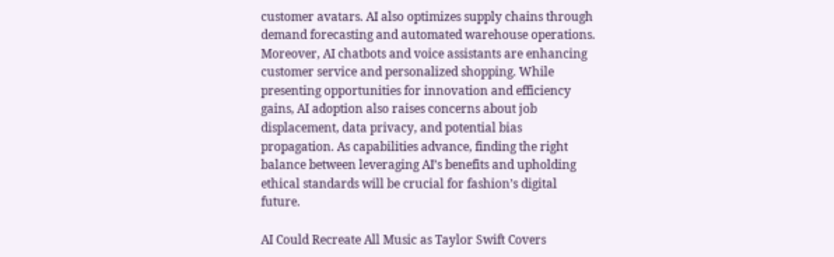customer avatars. AI also optimizes supply chains through demand forecasting and automated warehouse operations. Moreover, AI chatbots and voice assistants are enhancing customer service and personalized shopping. While presenting opportunities for innovation and efficiency gains, AI adoption also raises concerns about job displacement, data privacy, and potential bias propagation. As capabilities advance, finding the right balance between leveraging AI’s benefits and upholding ethical standards will be crucial for fashion’s digital future.

AI Could Recreate All Music as Taylor Swift Covers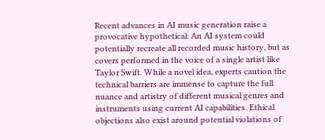Recent advances in AI music generation raise a provocative hypothetical: An AI system could potentially recreate all recorded music history, but as covers performed in the voice of a single artist like Taylor Swift. While a novel idea, experts caution the technical barriers are immense to capture the full nuance and artistry of different musical genres and instruments using current AI capabilities. Ethical objections also exist around potential violations of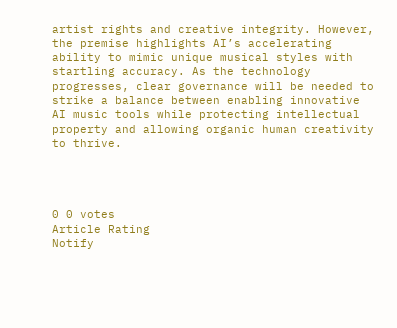artist rights and creative integrity. However, the premise highlights AI’s accelerating ability to mimic unique musical styles with startling accuracy. As the technology progresses, clear governance will be needed to strike a balance between enabling innovative AI music tools while protecting intellectual property and allowing organic human creativity to thrive.




0 0 votes
Article Rating
Notify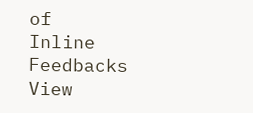of
Inline Feedbacks
View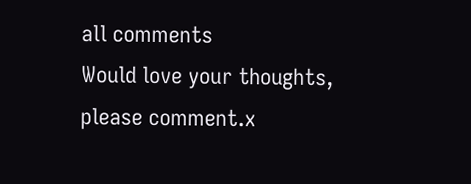all comments
Would love your thoughts, please comment.x